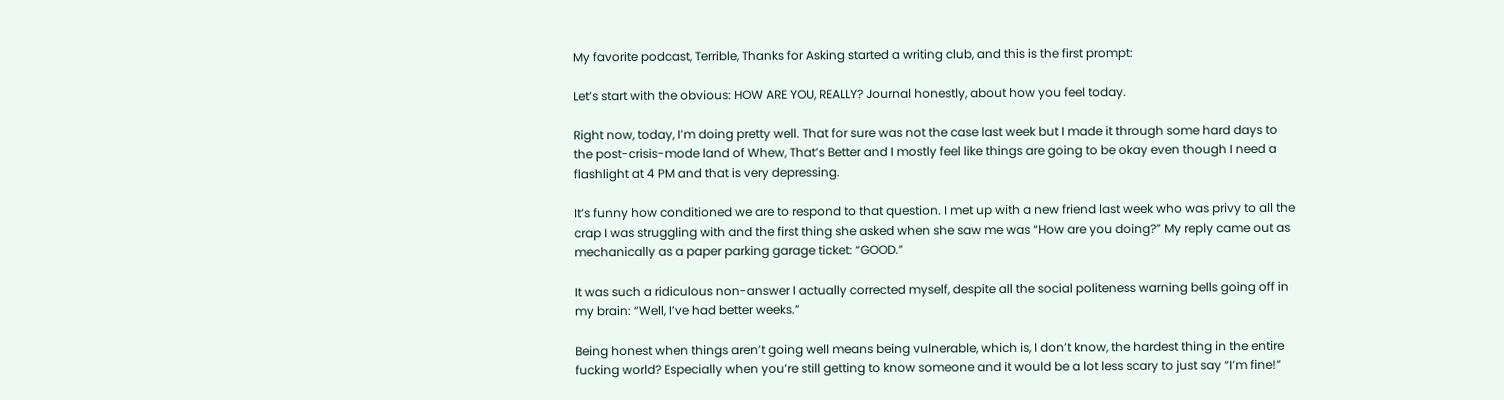My favorite podcast, Terrible, Thanks for Asking started a writing club, and this is the first prompt:

Let’s start with the obvious: HOW ARE YOU, REALLY? Journal honestly, about how you feel today.

Right now, today, I’m doing pretty well. That for sure was not the case last week but I made it through some hard days to the post-crisis-mode land of Whew, That’s Better and I mostly feel like things are going to be okay even though I need a flashlight at 4 PM and that is very depressing.

It’s funny how conditioned we are to respond to that question. I met up with a new friend last week who was privy to all the crap I was struggling with and the first thing she asked when she saw me was “How are you doing?” My reply came out as mechanically as a paper parking garage ticket: “GOOD.”

It was such a ridiculous non-answer I actually corrected myself, despite all the social politeness warning bells going off in my brain: “Well, I’ve had better weeks.”

Being honest when things aren’t going well means being vulnerable, which is, I don’t know, the hardest thing in the entire fucking world? Especially when you’re still getting to know someone and it would be a lot less scary to just say “I’m fine!”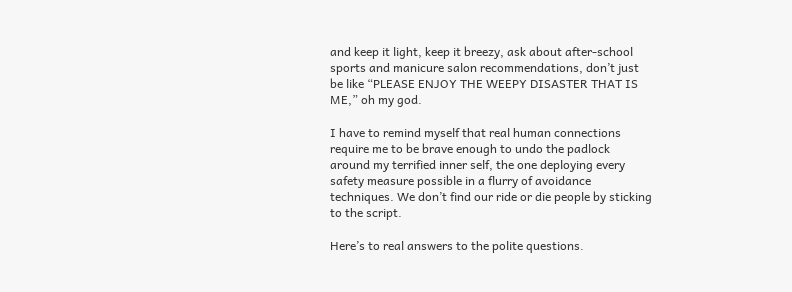and keep it light, keep it breezy, ask about after-school sports and manicure salon recommendations, don’t just be like “PLEASE ENJOY THE WEEPY DISASTER THAT IS ME,” oh my god.

I have to remind myself that real human connections require me to be brave enough to undo the padlock around my terrified inner self, the one deploying every safety measure possible in a flurry of avoidance techniques. We don’t find our ride or die people by sticking to the script.

Here’s to real answers to the polite questions.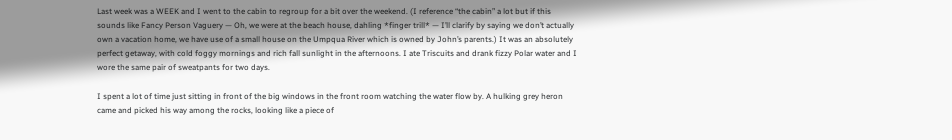Last week was a WEEK and I went to the cabin to regroup for a bit over the weekend. (I reference “the cabin” a lot but if this sounds like Fancy Person Vaguery — Oh, we were at the beach house, dahling *finger trill* — I’ll clarify by saying we don’t actually own a vacation home, we have use of a small house on the Umpqua River which is owned by John’s parents.) It was an absolutely perfect getaway, with cold foggy mornings and rich fall sunlight in the afternoons. I ate Triscuits and drank fizzy Polar water and I wore the same pair of sweatpants for two days.

I spent a lot of time just sitting in front of the big windows in the front room watching the water flow by. A hulking grey heron came and picked his way among the rocks, looking like a piece of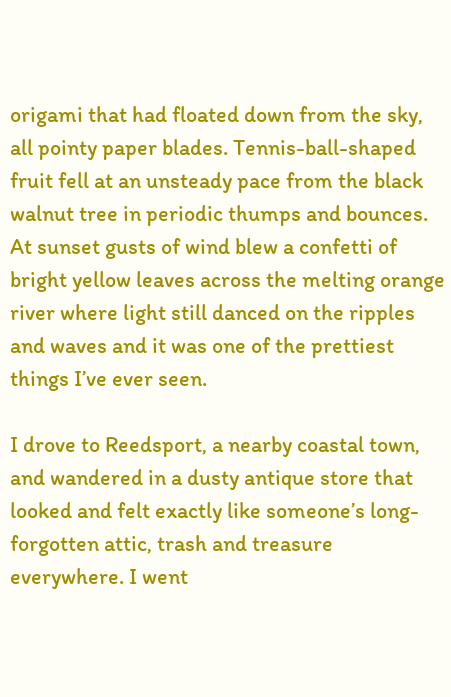origami that had floated down from the sky, all pointy paper blades. Tennis-ball-shaped fruit fell at an unsteady pace from the black walnut tree in periodic thumps and bounces. At sunset gusts of wind blew a confetti of bright yellow leaves across the melting orange river where light still danced on the ripples and waves and it was one of the prettiest things I’ve ever seen.

I drove to Reedsport, a nearby coastal town, and wandered in a dusty antique store that looked and felt exactly like someone’s long-forgotten attic, trash and treasure everywhere. I went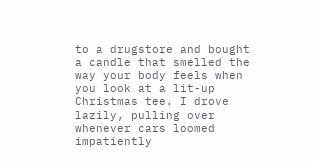to a drugstore and bought a candle that smelled the way your body feels when you look at a lit-up Christmas tee. I drove lazily, pulling over whenever cars loomed impatiently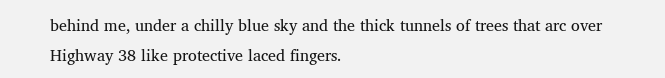behind me, under a chilly blue sky and the thick tunnels of trees that arc over Highway 38 like protective laced fingers.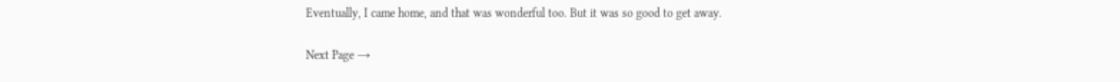Eventually, I came home, and that was wonderful too. But it was so good to get away.

Next Page →